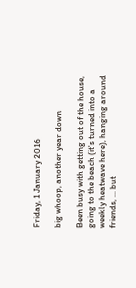Friday, 1 January 2016

big whoop, another year down

Been busy with getting out of the house, going to the beach (it's turned into a weekly heatwave here), hanging around friends, ... but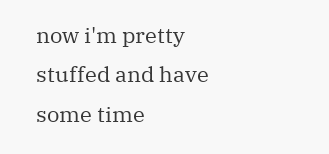now i'm pretty stuffed and have some time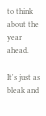to think about the year ahead.

It's just as bleak and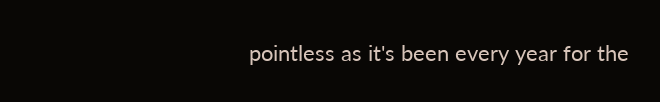pointless as it's been every year for the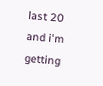last 20 and i'm getting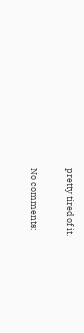pretty tired of it.

No comments: